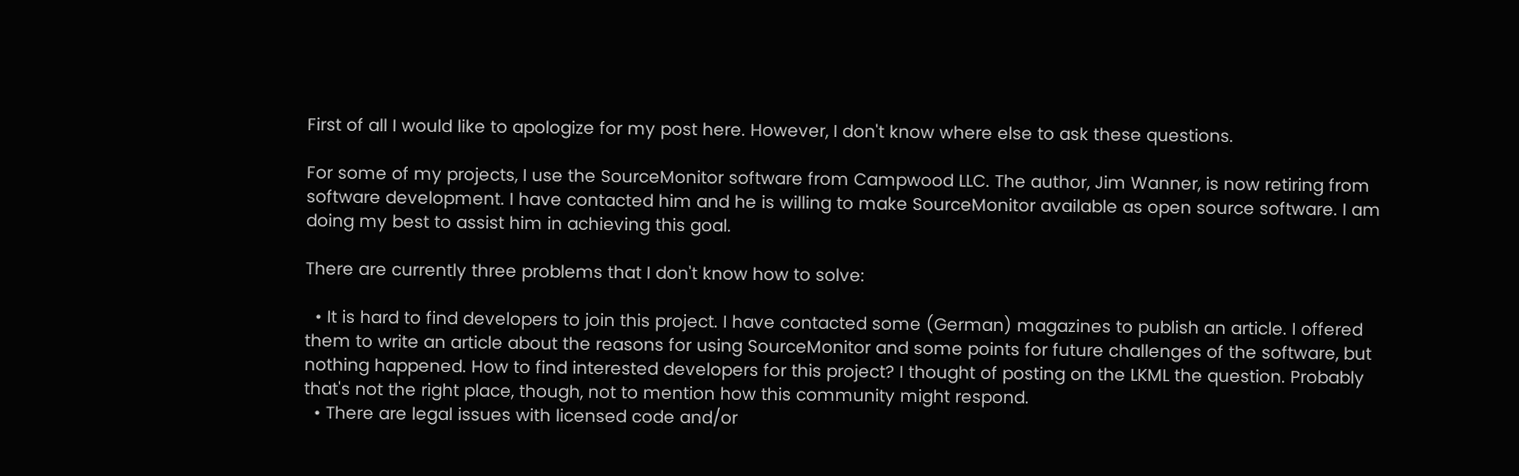First of all I would like to apologize for my post here. However, I don't know where else to ask these questions.

For some of my projects, I use the SourceMonitor software from Campwood LLC. The author, Jim Wanner, is now retiring from software development. I have contacted him and he is willing to make SourceMonitor available as open source software. I am doing my best to assist him in achieving this goal.

There are currently three problems that I don't know how to solve:

  • It is hard to find developers to join this project. I have contacted some (German) magazines to publish an article. I offered them to write an article about the reasons for using SourceMonitor and some points for future challenges of the software, but nothing happened. How to find interested developers for this project? I thought of posting on the LKML the question. Probably that's not the right place, though, not to mention how this community might respond.
  • There are legal issues with licensed code and/or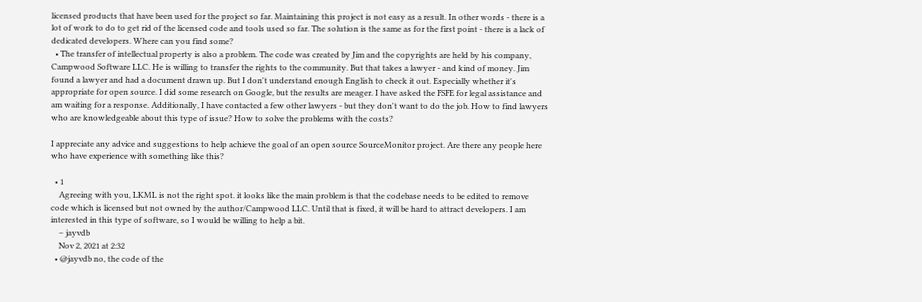licensed products that have been used for the project so far. Maintaining this project is not easy as a result. In other words - there is a lot of work to do to get rid of the licensed code and tools used so far. The solution is the same as for the first point - there is a lack of dedicated developers. Where can you find some?
  • The transfer of intellectual property is also a problem. The code was created by Jim and the copyrights are held by his company, Campwood Software LLC. He is willing to transfer the rights to the community. But that takes a lawyer - and kind of money. Jim found a lawyer and had a document drawn up. But I don't understand enough English to check it out. Especially whether it's appropriate for open source. I did some research on Google, but the results are meager. I have asked the FSFE for legal assistance and am waiting for a response. Additionally, I have contacted a few other lawyers - but they don't want to do the job. How to find lawyers who are knowledgeable about this type of issue? How to solve the problems with the costs?

I appreciate any advice and suggestions to help achieve the goal of an open source SourceMonitor project. Are there any people here who have experience with something like this?

  • 1
    Agreeing with you, LKML is not the right spot. it looks like the main problem is that the codebase needs to be edited to remove code which is licensed but not owned by the author/Campwood LLC. Until that is fixed, it will be hard to attract developers. I am interested in this type of software, so I would be willing to help a bit.
    – jayvdb
    Nov 2, 2021 at 2:32
  • @jayvdb no, the code of the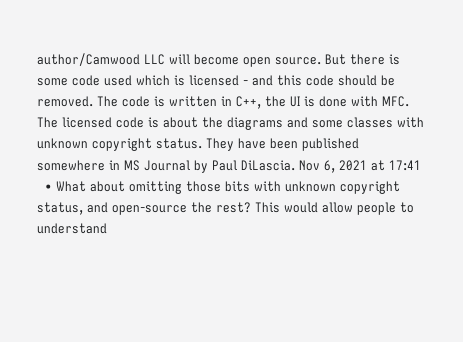author/Camwood LLC will become open source. But there is some code used which is licensed - and this code should be removed. The code is written in C++, the UI is done with MFC. The licensed code is about the diagrams and some classes with unknown copyright status. They have been published somewhere in MS Journal by Paul DiLascia. Nov 6, 2021 at 17:41
  • What about omitting those bits with unknown copyright status, and open-source the rest? This would allow people to understand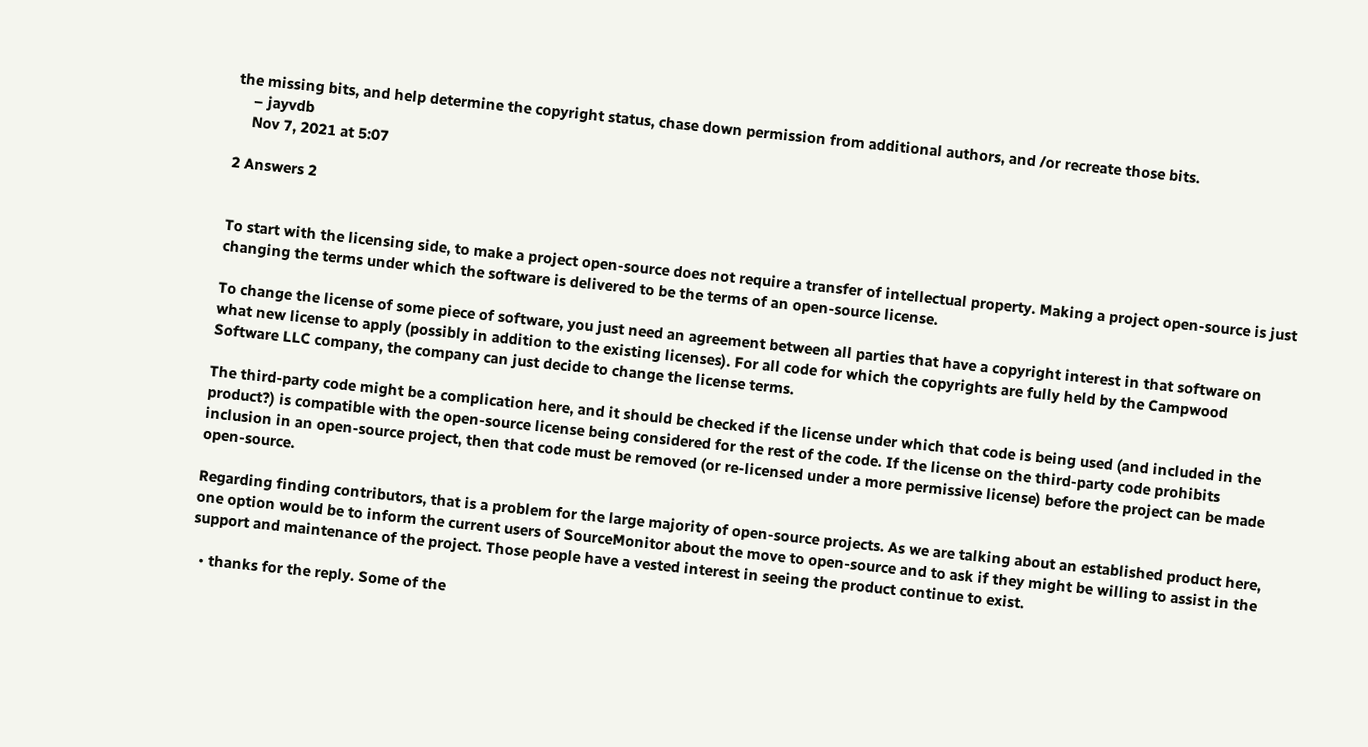the missing bits, and help determine the copyright status, chase down permission from additional authors, and /or recreate those bits.
    – jayvdb
    Nov 7, 2021 at 5:07

2 Answers 2


To start with the licensing side, to make a project open-source does not require a transfer of intellectual property. Making a project open-source is just changing the terms under which the software is delivered to be the terms of an open-source license.

To change the license of some piece of software, you just need an agreement between all parties that have a copyright interest in that software on what new license to apply (possibly in addition to the existing licenses). For all code for which the copyrights are fully held by the Campwood Software LLC company, the company can just decide to change the license terms.

The third-party code might be a complication here, and it should be checked if the license under which that code is being used (and included in the product?) is compatible with the open-source license being considered for the rest of the code. If the license on the third-party code prohibits inclusion in an open-source project, then that code must be removed (or re-licensed under a more permissive license) before the project can be made open-source.

Regarding finding contributors, that is a problem for the large majority of open-source projects. As we are talking about an established product here, one option would be to inform the current users of SourceMonitor about the move to open-source and to ask if they might be willing to assist in the support and maintenance of the project. Those people have a vested interest in seeing the product continue to exist.

  • thanks for the reply. Some of the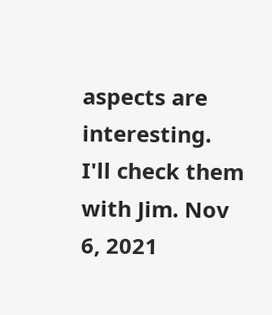aspects are interesting. I'll check them with Jim. Nov 6, 2021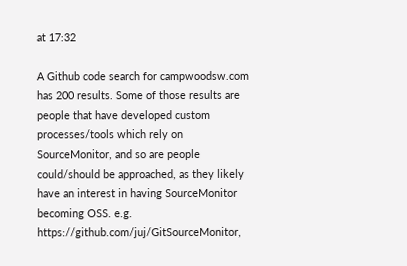at 17:32

A Github code search for campwoodsw.com has 200 results. Some of those results are people that have developed custom processes/tools which rely on SourceMonitor, and so are people could/should be approached, as they likely have an interest in having SourceMonitor becoming OSS. e.g. https://github.com/juj/GitSourceMonitor,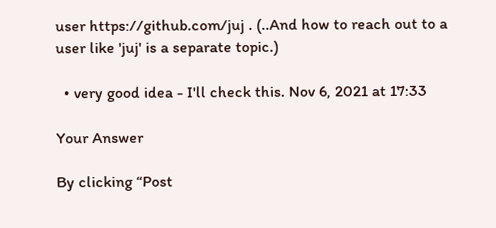user https://github.com/juj . (..And how to reach out to a user like 'juj' is a separate topic.)

  • very good idea - I'll check this. Nov 6, 2021 at 17:33

Your Answer

By clicking “Post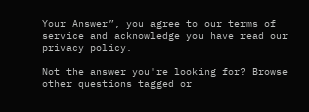Your Answer”, you agree to our terms of service and acknowledge you have read our privacy policy.

Not the answer you're looking for? Browse other questions tagged or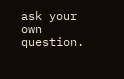ask your own question.